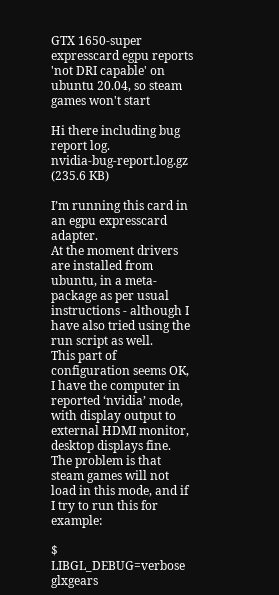GTX 1650-super expresscard egpu reports 'not DRI capable' on ubuntu 20.04, so steam games won't start

Hi there including bug report log.
nvidia-bug-report.log.gz (235.6 KB)

I’m running this card in an egpu expresscard adapter.
At the moment drivers are installed from ubuntu, in a meta-package as per usual instructions - although I have also tried using the run script as well.
This part of configuration seems OK, I have the computer in reported ‘nvidia’ mode, with display output to external HDMI monitor, desktop displays fine.
The problem is that steam games will not load in this mode, and if I try to run this for example:

$ LIBGL_DEBUG=verbose glxgears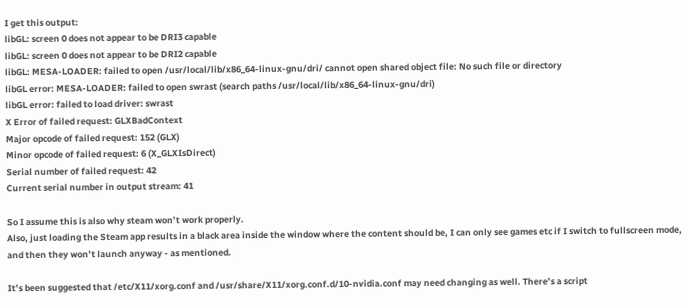I get this output:
libGL: screen 0 does not appear to be DRI3 capable
libGL: screen 0 does not appear to be DRI2 capable
libGL: MESA-LOADER: failed to open /usr/local/lib/x86_64-linux-gnu/dri/ cannot open shared object file: No such file or directory
libGL error: MESA-LOADER: failed to open swrast (search paths /usr/local/lib/x86_64-linux-gnu/dri)
libGL error: failed to load driver: swrast
X Error of failed request: GLXBadContext
Major opcode of failed request: 152 (GLX)
Minor opcode of failed request: 6 (X_GLXIsDirect)
Serial number of failed request: 42
Current serial number in output stream: 41

So I assume this is also why steam won’t work properly.
Also, just loading the Steam app results in a black area inside the window where the content should be, I can only see games etc if I switch to fullscreen mode, and then they won’t launch anyway - as mentioned.

It’s been suggested that /etc/X11/xorg.conf and /usr/share/X11/xorg.conf.d/10-nvidia.conf may need changing as well. There’s a script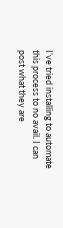I’ve tried installing to automate this process to no avail. I can post what they are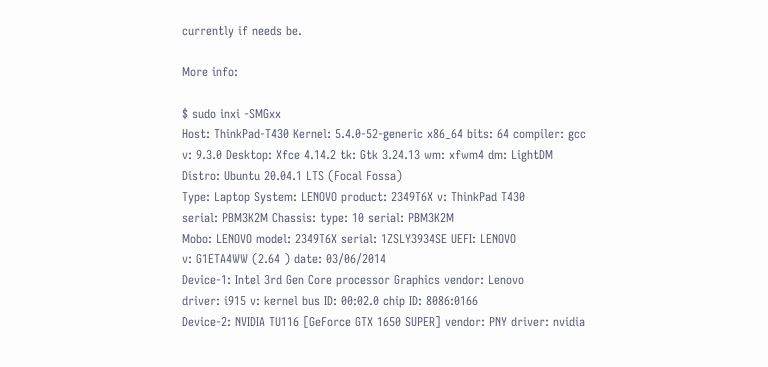currently if needs be.

More info:

$ sudo inxi -SMGxx
Host: ThinkPad-T430 Kernel: 5.4.0-52-generic x86_64 bits: 64 compiler: gcc
v: 9.3.0 Desktop: Xfce 4.14.2 tk: Gtk 3.24.13 wm: xfwm4 dm: LightDM
Distro: Ubuntu 20.04.1 LTS (Focal Fossa)
Type: Laptop System: LENOVO product: 2349T6X v: ThinkPad T430
serial: PBM3K2M Chassis: type: 10 serial: PBM3K2M
Mobo: LENOVO model: 2349T6X serial: 1ZSLY3934SE UEFI: LENOVO
v: G1ETA4WW (2.64 ) date: 03/06/2014
Device-1: Intel 3rd Gen Core processor Graphics vendor: Lenovo
driver: i915 v: kernel bus ID: 00:02.0 chip ID: 8086:0166
Device-2: NVIDIA TU116 [GeForce GTX 1650 SUPER] vendor: PNY driver: nvidia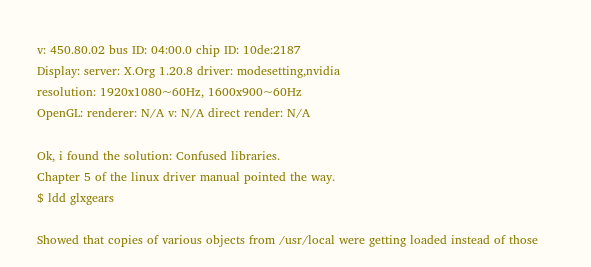v: 450.80.02 bus ID: 04:00.0 chip ID: 10de:2187
Display: server: X.Org 1.20.8 driver: modesetting,nvidia
resolution: 1920x1080~60Hz, 1600x900~60Hz
OpenGL: renderer: N/A v: N/A direct render: N/A

Ok, i found the solution: Confused libraries.
Chapter 5 of the linux driver manual pointed the way.
$ ldd glxgears

Showed that copies of various objects from /usr/local were getting loaded instead of those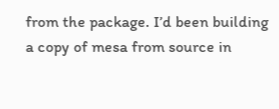from the package. I’d been building a copy of mesa from source in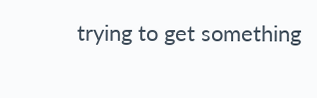trying to get something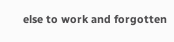else to work and forgotten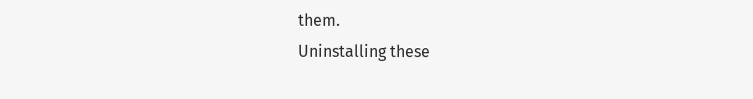them.
Uninstalling these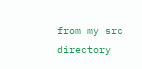from my src directory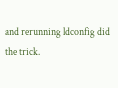and rerunning ldconfig did the trick.